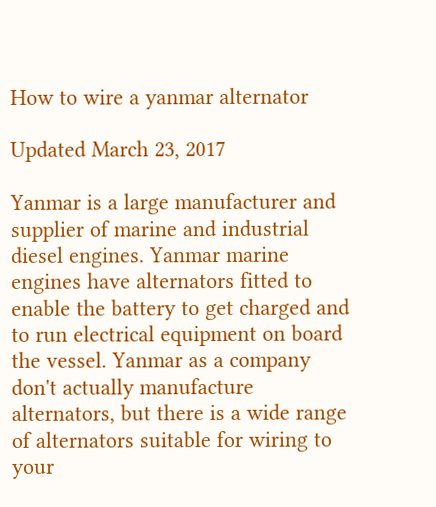How to wire a yanmar alternator

Updated March 23, 2017

Yanmar is a large manufacturer and supplier of marine and industrial diesel engines. Yanmar marine engines have alternators fitted to enable the battery to get charged and to run electrical equipment on board the vessel. Yanmar as a company don't actually manufacture alternators, but there is a wide range of alternators suitable for wiring to your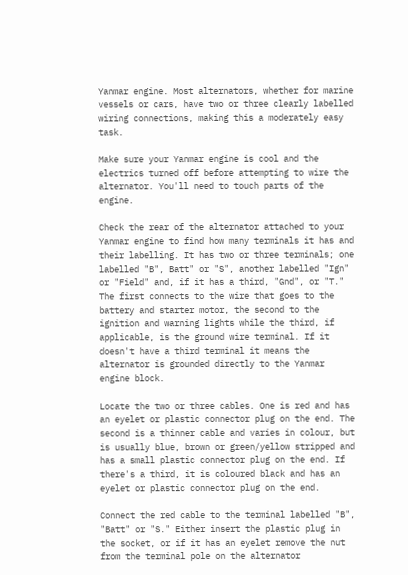Yanmar engine. Most alternators, whether for marine vessels or cars, have two or three clearly labelled wiring connections, making this a moderately easy task.

Make sure your Yanmar engine is cool and the electrics turned off before attempting to wire the alternator. You'll need to touch parts of the engine.

Check the rear of the alternator attached to your Yanmar engine to find how many terminals it has and their labelling. It has two or three terminals; one labelled "B", Batt" or "S", another labelled "Ign" or "Field" and, if it has a third, "Gnd", or "T." The first connects to the wire that goes to the battery and starter motor, the second to the ignition and warning lights while the third, if applicable, is the ground wire terminal. If it doesn't have a third terminal it means the alternator is grounded directly to the Yanmar engine block.

Locate the two or three cables. One is red and has an eyelet or plastic connector plug on the end. The second is a thinner cable and varies in colour, but is usually blue, brown or green/yellow stripped and has a small plastic connector plug on the end. If there's a third, it is coloured black and has an eyelet or plastic connector plug on the end.

Connect the red cable to the terminal labelled "B", "Batt" or "S." Either insert the plastic plug in the socket, or if it has an eyelet remove the nut from the terminal pole on the alternator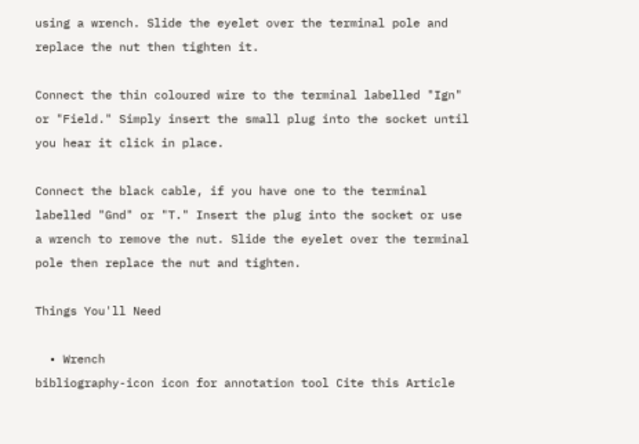using a wrench. Slide the eyelet over the terminal pole and replace the nut then tighten it.

Connect the thin coloured wire to the terminal labelled "Ign" or "Field." Simply insert the small plug into the socket until you hear it click in place.

Connect the black cable, if you have one to the terminal labelled "Gnd" or "T." Insert the plug into the socket or use a wrench to remove the nut. Slide the eyelet over the terminal pole then replace the nut and tighten.

Things You'll Need

  • Wrench
bibliography-icon icon for annotation tool Cite this Article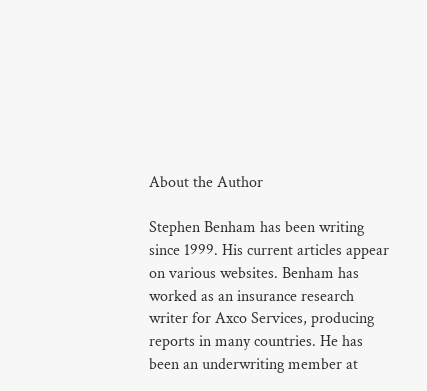About the Author

Stephen Benham has been writing since 1999. His current articles appear on various websites. Benham has worked as an insurance research writer for Axco Services, producing reports in many countries. He has been an underwriting member at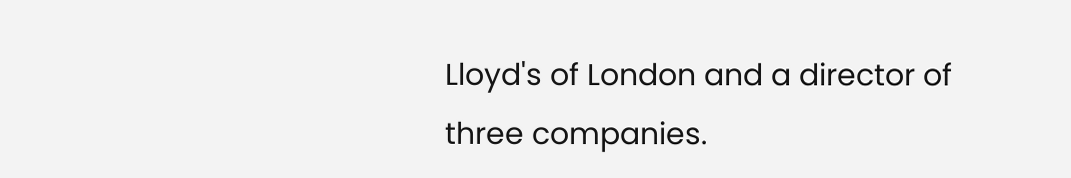Lloyd's of London and a director of three companies.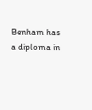Benham has a diploma in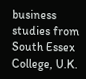business studies from South Essex College, U.K.